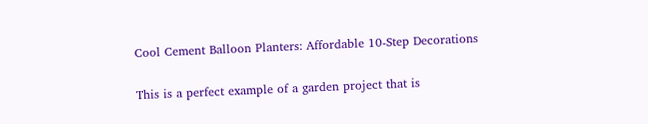Cool Cement Balloon Planters: Affordable 10-Step Decorations

This is a perfect example of a garden project that is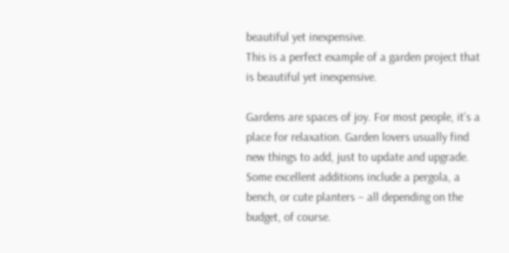beautiful yet inexpensive.
This is a perfect example of a garden project that is beautiful yet inexpensive.

Gardens are spaces of joy. For most people, it’s a place for relaxation. Garden lovers usually find new things to add, just to update and upgrade. Some excellent additions include a pergola, a bench, or cute planters – all depending on the budget, of course.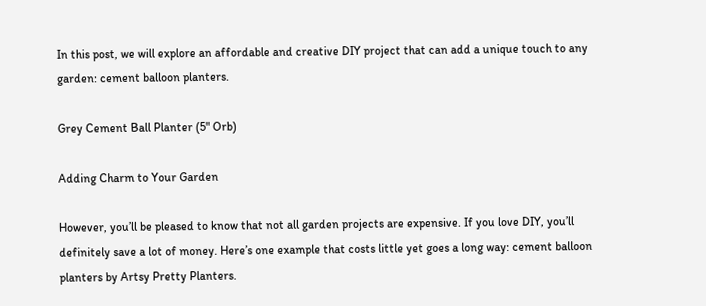In this post, we will explore an affordable and creative DIY project that can add a unique touch to any garden: cement balloon planters.

Grey Cement Ball Planter (5" Orb)

Adding Charm to Your Garden

However, you’ll be pleased to know that not all garden projects are expensive. If you love DIY, you’ll definitely save a lot of money. Here’s one example that costs little yet goes a long way: cement balloon planters by Artsy Pretty Planters.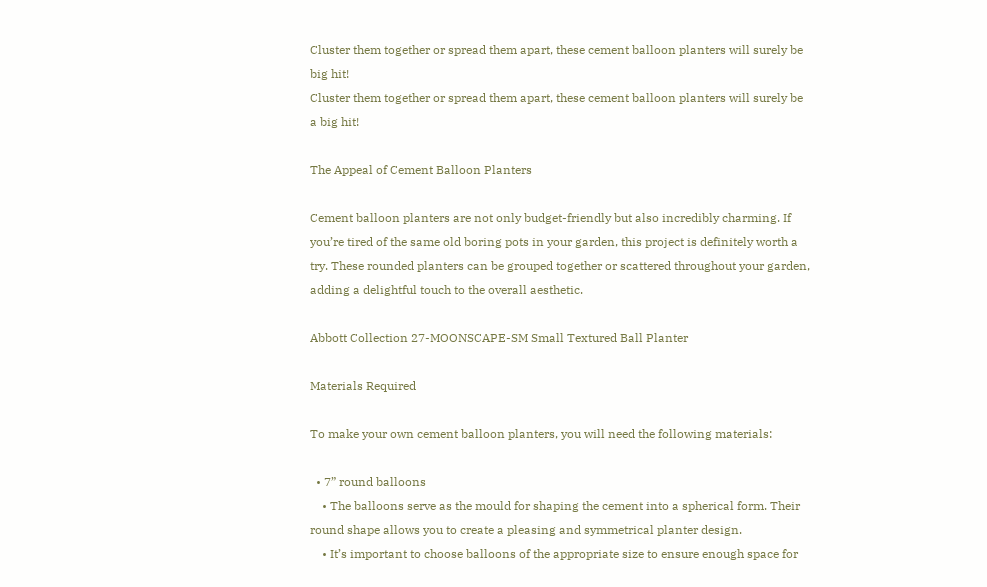Cluster them together or spread them apart, these cement balloon planters will surely be big hit!
Cluster them together or spread them apart, these cement balloon planters will surely be a big hit!

The Appeal of Cement Balloon Planters

Cement balloon planters are not only budget-friendly but also incredibly charming. If you’re tired of the same old boring pots in your garden, this project is definitely worth a try. These rounded planters can be grouped together or scattered throughout your garden, adding a delightful touch to the overall aesthetic.

Abbott Collection 27-MOONSCAPE-SM Small Textured Ball Planter

Materials Required

To make your own cement balloon planters, you will need the following materials:

  • 7” round balloons
    • The balloons serve as the mould for shaping the cement into a spherical form. Their round shape allows you to create a pleasing and symmetrical planter design.
    • It’s important to choose balloons of the appropriate size to ensure enough space for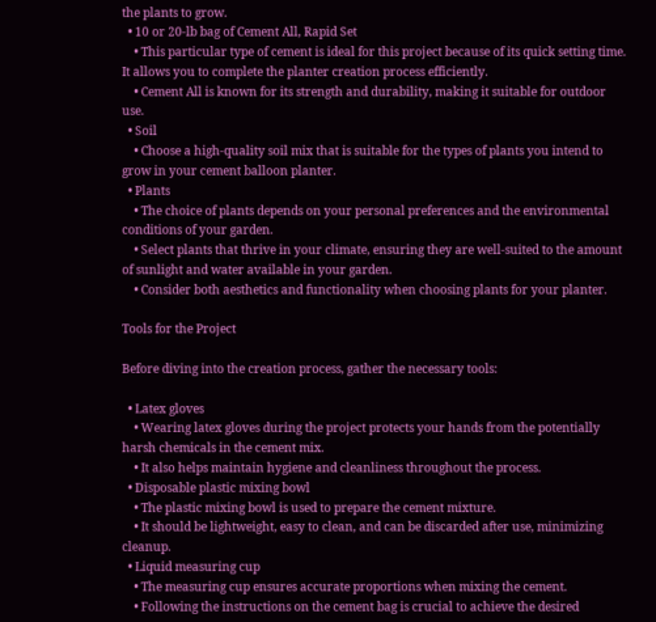the plants to grow.
  • 10 or 20-lb bag of Cement All, Rapid Set
    • This particular type of cement is ideal for this project because of its quick setting time. It allows you to complete the planter creation process efficiently.
    • Cement All is known for its strength and durability, making it suitable for outdoor use.
  • Soil
    • Choose a high-quality soil mix that is suitable for the types of plants you intend to grow in your cement balloon planter.
  • Plants
    • The choice of plants depends on your personal preferences and the environmental conditions of your garden.
    • Select plants that thrive in your climate, ensuring they are well-suited to the amount of sunlight and water available in your garden.
    • Consider both aesthetics and functionality when choosing plants for your planter.

Tools for the Project

Before diving into the creation process, gather the necessary tools:

  • Latex gloves
    • Wearing latex gloves during the project protects your hands from the potentially harsh chemicals in the cement mix.
    • It also helps maintain hygiene and cleanliness throughout the process.
  • Disposable plastic mixing bowl
    • The plastic mixing bowl is used to prepare the cement mixture.
    • It should be lightweight, easy to clean, and can be discarded after use, minimizing cleanup.
  • Liquid measuring cup
    • The measuring cup ensures accurate proportions when mixing the cement.
    • Following the instructions on the cement bag is crucial to achieve the desired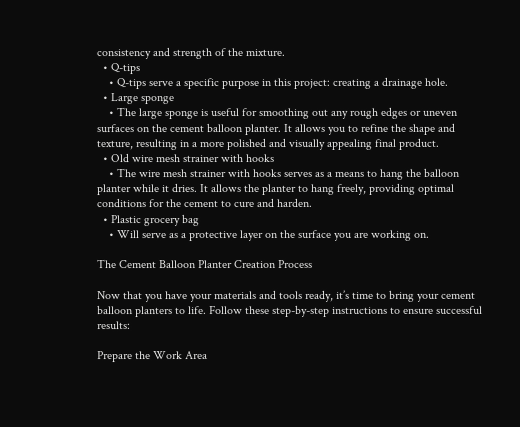consistency and strength of the mixture.
  • Q-tips
    • Q-tips serve a specific purpose in this project: creating a drainage hole.
  • Large sponge
    • The large sponge is useful for smoothing out any rough edges or uneven surfaces on the cement balloon planter. It allows you to refine the shape and texture, resulting in a more polished and visually appealing final product.
  • Old wire mesh strainer with hooks
    • The wire mesh strainer with hooks serves as a means to hang the balloon planter while it dries. It allows the planter to hang freely, providing optimal conditions for the cement to cure and harden.
  • Plastic grocery bag
    • Will serve as a protective layer on the surface you are working on.

The Cement Balloon Planter Creation Process

Now that you have your materials and tools ready, it’s time to bring your cement balloon planters to life. Follow these step-by-step instructions to ensure successful results:

Prepare the Work Area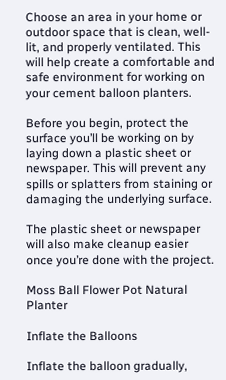Choose an area in your home or outdoor space that is clean, well-lit, and properly ventilated. This will help create a comfortable and safe environment for working on your cement balloon planters.

Before you begin, protect the surface you’ll be working on by laying down a plastic sheet or newspaper. This will prevent any spills or splatters from staining or damaging the underlying surface.

The plastic sheet or newspaper will also make cleanup easier once you’re done with the project.

Moss Ball Flower Pot Natural Planter

Inflate the Balloons

Inflate the balloon gradually,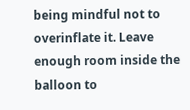being mindful not to overinflate it. Leave enough room inside the balloon to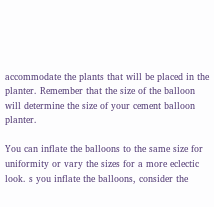accommodate the plants that will be placed in the planter. Remember that the size of the balloon will determine the size of your cement balloon planter.

You can inflate the balloons to the same size for uniformity or vary the sizes for a more eclectic look. s you inflate the balloons, consider the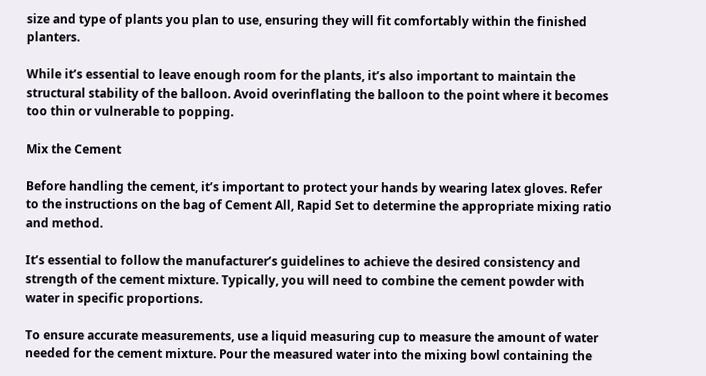size and type of plants you plan to use, ensuring they will fit comfortably within the finished planters.

While it’s essential to leave enough room for the plants, it’s also important to maintain the structural stability of the balloon. Avoid overinflating the balloon to the point where it becomes too thin or vulnerable to popping.

Mix the Cement

Before handling the cement, it’s important to protect your hands by wearing latex gloves. Refer to the instructions on the bag of Cement All, Rapid Set to determine the appropriate mixing ratio and method.

It’s essential to follow the manufacturer’s guidelines to achieve the desired consistency and strength of the cement mixture. Typically, you will need to combine the cement powder with water in specific proportions.

To ensure accurate measurements, use a liquid measuring cup to measure the amount of water needed for the cement mixture. Pour the measured water into the mixing bowl containing the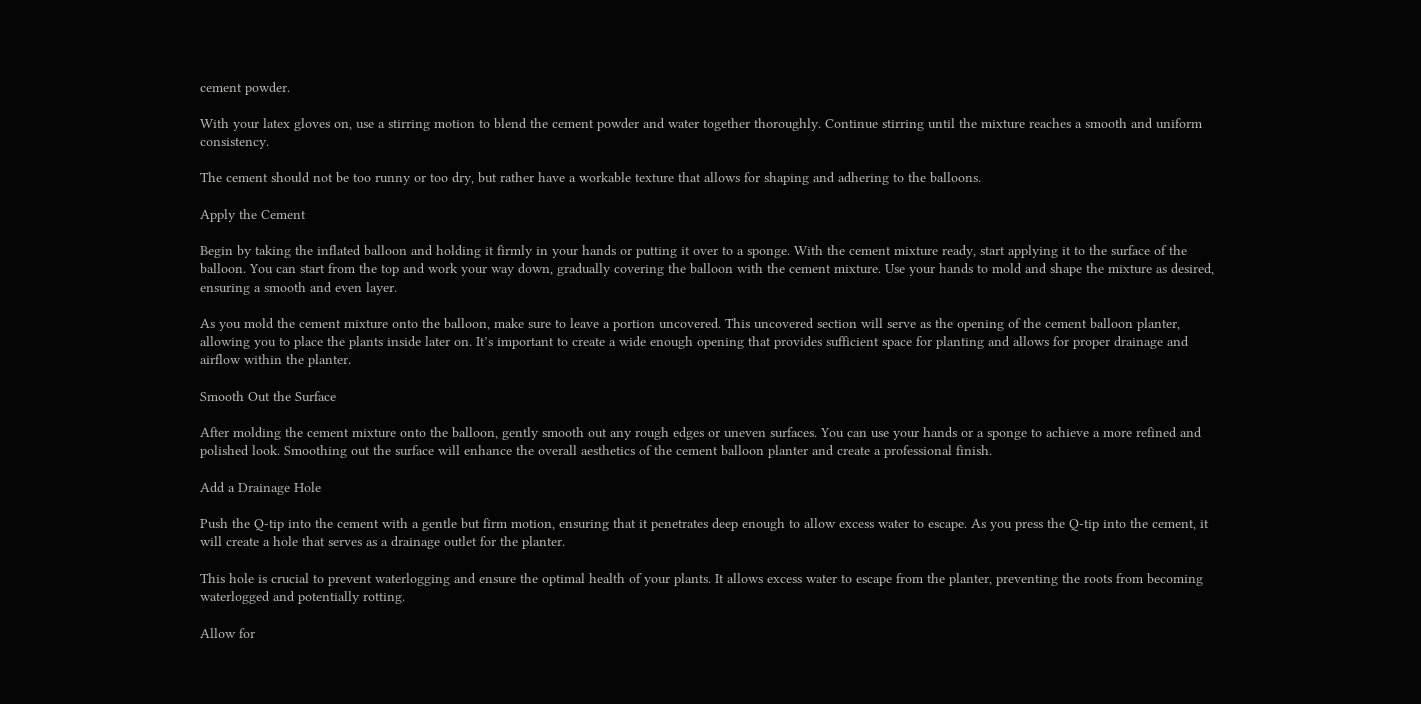cement powder.

With your latex gloves on, use a stirring motion to blend the cement powder and water together thoroughly. Continue stirring until the mixture reaches a smooth and uniform consistency.

The cement should not be too runny or too dry, but rather have a workable texture that allows for shaping and adhering to the balloons.

Apply the Cement

Begin by taking the inflated balloon and holding it firmly in your hands or putting it over to a sponge. With the cement mixture ready, start applying it to the surface of the balloon. You can start from the top and work your way down, gradually covering the balloon with the cement mixture. Use your hands to mold and shape the mixture as desired, ensuring a smooth and even layer.

As you mold the cement mixture onto the balloon, make sure to leave a portion uncovered. This uncovered section will serve as the opening of the cement balloon planter, allowing you to place the plants inside later on. It’s important to create a wide enough opening that provides sufficient space for planting and allows for proper drainage and airflow within the planter.

Smooth Out the Surface

After molding the cement mixture onto the balloon, gently smooth out any rough edges or uneven surfaces. You can use your hands or a sponge to achieve a more refined and polished look. Smoothing out the surface will enhance the overall aesthetics of the cement balloon planter and create a professional finish.

Add a Drainage Hole

Push the Q-tip into the cement with a gentle but firm motion, ensuring that it penetrates deep enough to allow excess water to escape. As you press the Q-tip into the cement, it will create a hole that serves as a drainage outlet for the planter.

This hole is crucial to prevent waterlogging and ensure the optimal health of your plants. It allows excess water to escape from the planter, preventing the roots from becoming waterlogged and potentially rotting.

Allow for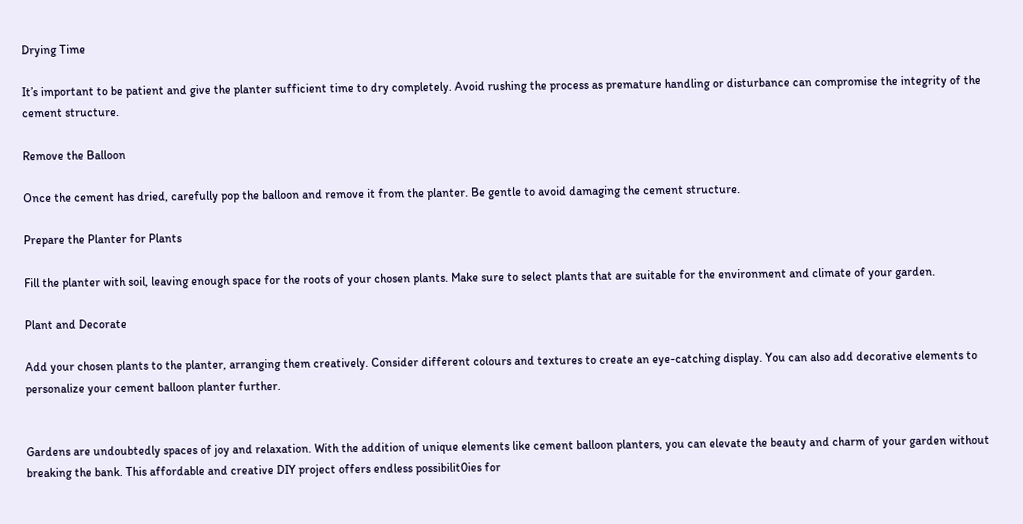Drying Time

It’s important to be patient and give the planter sufficient time to dry completely. Avoid rushing the process as premature handling or disturbance can compromise the integrity of the cement structure.

Remove the Balloon

Once the cement has dried, carefully pop the balloon and remove it from the planter. Be gentle to avoid damaging the cement structure.

Prepare the Planter for Plants

Fill the planter with soil, leaving enough space for the roots of your chosen plants. Make sure to select plants that are suitable for the environment and climate of your garden.

Plant and Decorate

Add your chosen plants to the planter, arranging them creatively. Consider different colours and textures to create an eye-catching display. You can also add decorative elements to personalize your cement balloon planter further.


Gardens are undoubtedly spaces of joy and relaxation. With the addition of unique elements like cement balloon planters, you can elevate the beauty and charm of your garden without breaking the bank. This affordable and creative DIY project offers endless possibilit0ies for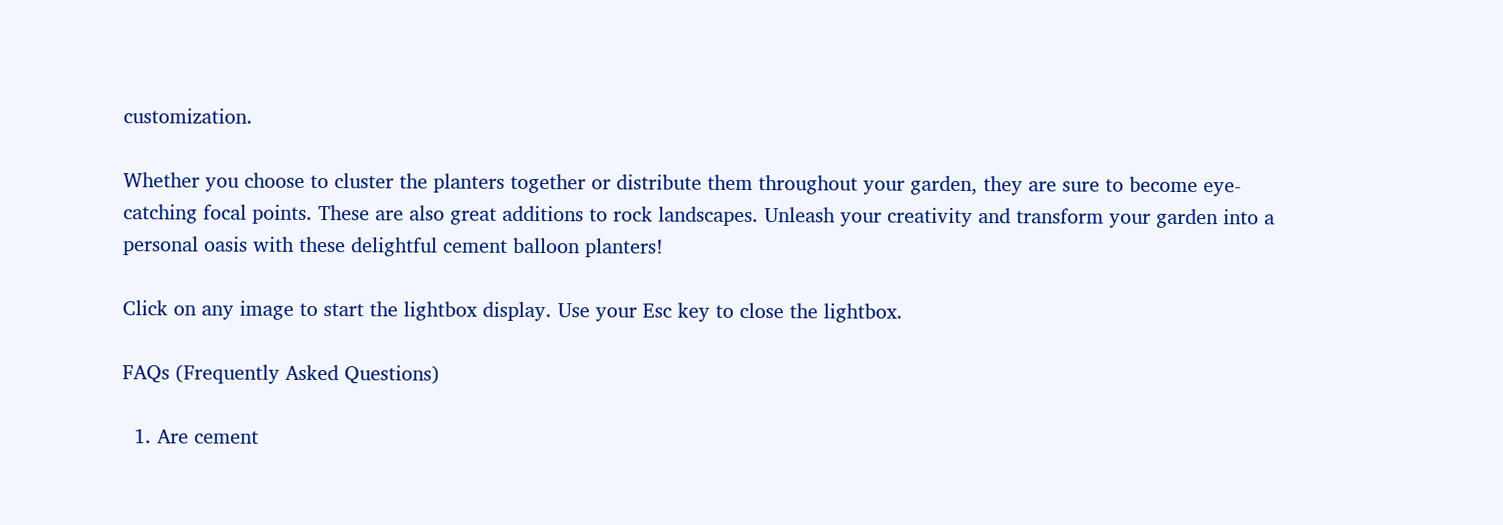customization.

Whether you choose to cluster the planters together or distribute them throughout your garden, they are sure to become eye-catching focal points. These are also great additions to rock landscapes. Unleash your creativity and transform your garden into a personal oasis with these delightful cement balloon planters!

Click on any image to start the lightbox display. Use your Esc key to close the lightbox.

FAQs (Frequently Asked Questions)

  1. Are cement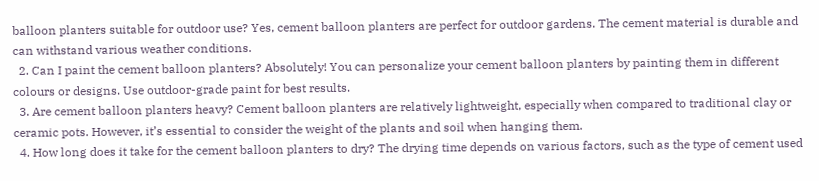balloon planters suitable for outdoor use? Yes, cement balloon planters are perfect for outdoor gardens. The cement material is durable and can withstand various weather conditions.
  2. Can I paint the cement balloon planters? Absolutely! You can personalize your cement balloon planters by painting them in different colours or designs. Use outdoor-grade paint for best results.
  3. Are cement balloon planters heavy? Cement balloon planters are relatively lightweight, especially when compared to traditional clay or ceramic pots. However, it’s essential to consider the weight of the plants and soil when hanging them.
  4. How long does it take for the cement balloon planters to dry? The drying time depends on various factors, such as the type of cement used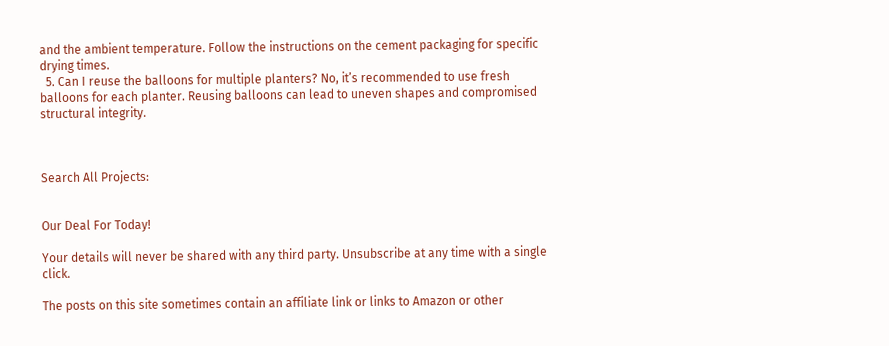and the ambient temperature. Follow the instructions on the cement packaging for specific drying times.
  5. Can I reuse the balloons for multiple planters? No, it’s recommended to use fresh balloons for each planter. Reusing balloons can lead to uneven shapes and compromised structural integrity.



Search All Projects:


Our Deal For Today!

Your details will never be shared with any third party. Unsubscribe at any time with a single click.

The posts on this site sometimes contain an affiliate link or links to Amazon or other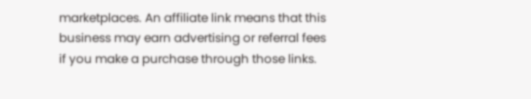marketplaces. An affiliate link means that this business may earn advertising or referral fees if you make a purchase through those links.